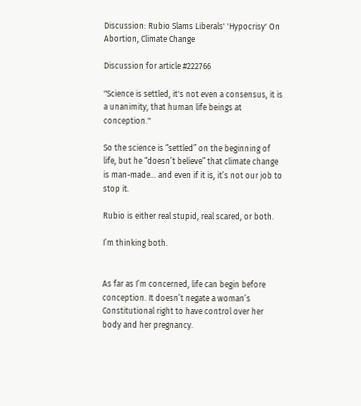Discussion: Rubio Slams Liberals' 'Hypocrisy' On Abortion, Climate Change

Discussion for article #222766

"Science is settled, it's not even a consensus, it is a unanimity, that human life beings at conception."

So the science is “settled” on the beginning of life, but he “doesn’t believe” that climate change is man-made… and even if it is, it’s not our job to stop it.

Rubio is either real stupid, real scared, or both.

I’m thinking both.


As far as I’m concerned, life can begin before conception. It doesn’t negate a woman’s Constitutional right to have control over her body and her pregnancy.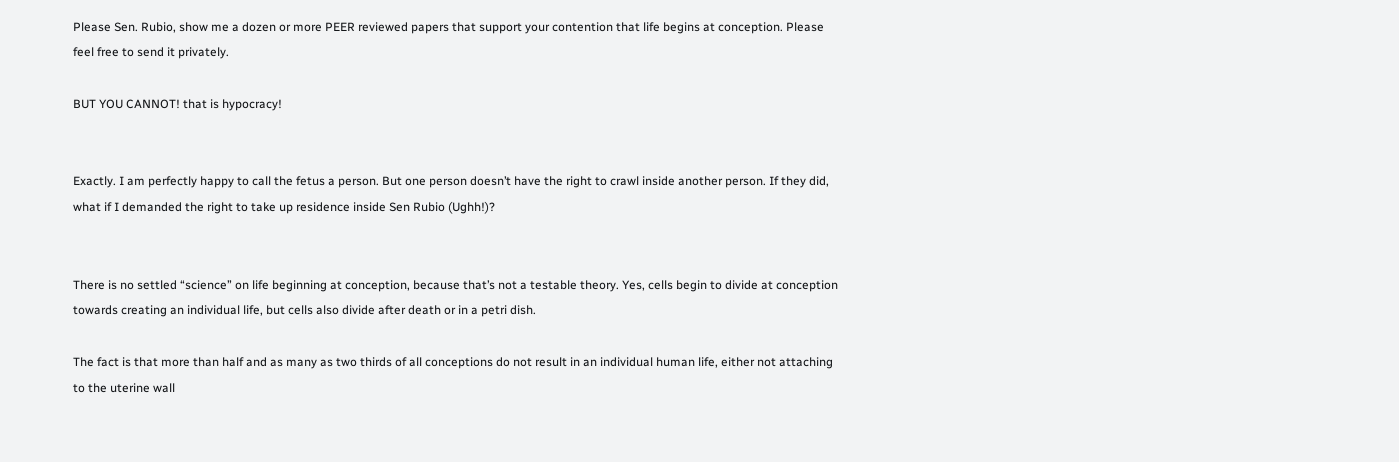Please Sen. Rubio, show me a dozen or more PEER reviewed papers that support your contention that life begins at conception. Please feel free to send it privately.

BUT YOU CANNOT! that is hypocracy!


Exactly. I am perfectly happy to call the fetus a person. But one person doesn’t have the right to crawl inside another person. If they did, what if I demanded the right to take up residence inside Sen Rubio (Ughh!)?


There is no settled “science” on life beginning at conception, because that’s not a testable theory. Yes, cells begin to divide at conception towards creating an individual life, but cells also divide after death or in a petri dish.

The fact is that more than half and as many as two thirds of all conceptions do not result in an individual human life, either not attaching to the uterine wall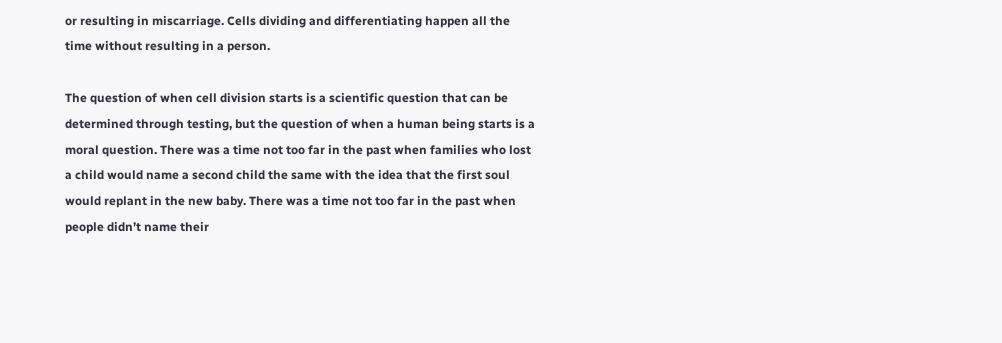or resulting in miscarriage. Cells dividing and differentiating happen all the time without resulting in a person.

The question of when cell division starts is a scientific question that can be determined through testing, but the question of when a human being starts is a moral question. There was a time not too far in the past when families who lost a child would name a second child the same with the idea that the first soul would replant in the new baby. There was a time not too far in the past when people didn’t name their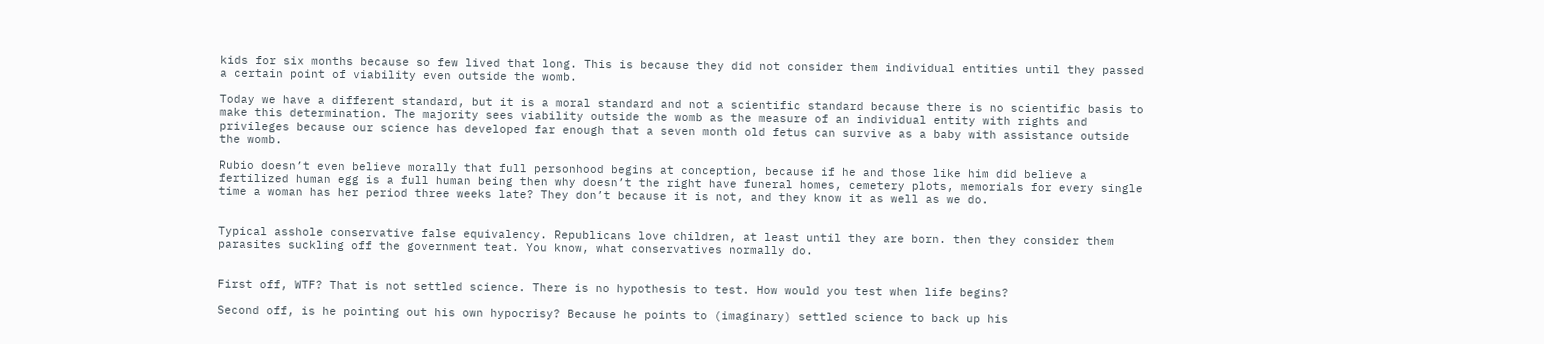kids for six months because so few lived that long. This is because they did not consider them individual entities until they passed a certain point of viability even outside the womb.

Today we have a different standard, but it is a moral standard and not a scientific standard because there is no scientific basis to make this determination. The majority sees viability outside the womb as the measure of an individual entity with rights and privileges because our science has developed far enough that a seven month old fetus can survive as a baby with assistance outside the womb.

Rubio doesn’t even believe morally that full personhood begins at conception, because if he and those like him did believe a fertilized human egg is a full human being then why doesn’t the right have funeral homes, cemetery plots, memorials for every single time a woman has her period three weeks late? They don’t because it is not, and they know it as well as we do.


Typical asshole conservative false equivalency. Republicans love children, at least until they are born. then they consider them parasites suckling off the government teat. You know, what conservatives normally do.


First off, WTF? That is not settled science. There is no hypothesis to test. How would you test when life begins?

Second off, is he pointing out his own hypocrisy? Because he points to (imaginary) settled science to back up his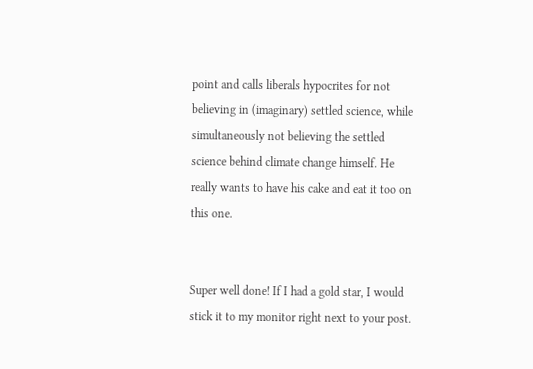point and calls liberals hypocrites for not believing in (imaginary) settled science, while simultaneously not believing the settled science behind climate change himself. He really wants to have his cake and eat it too on this one.


Super well done! If I had a gold star, I would stick it to my monitor right next to your post.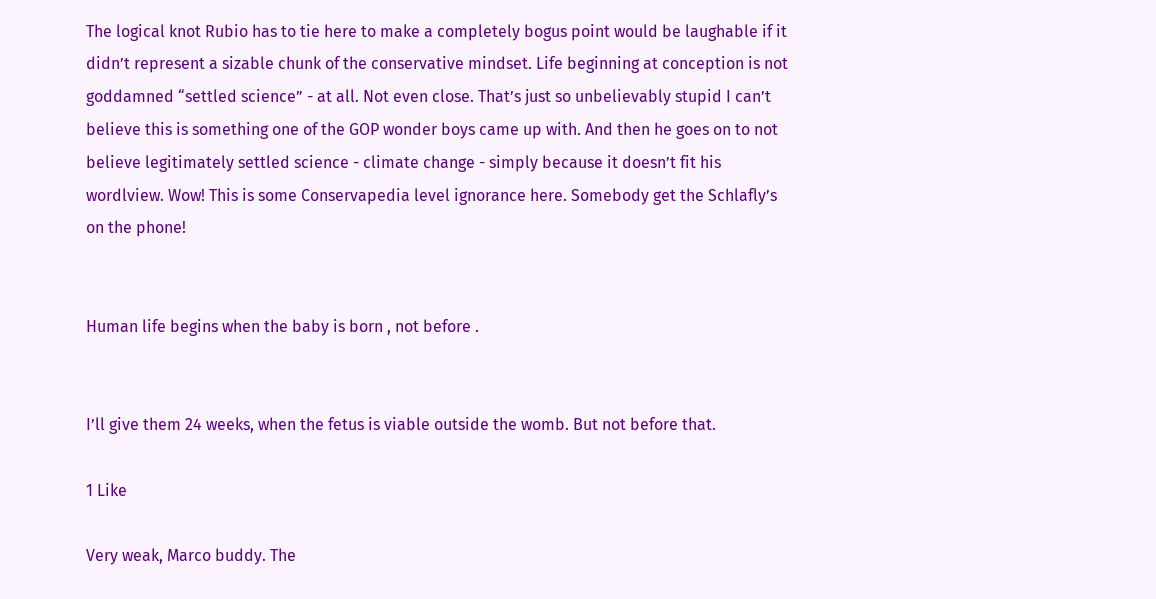The logical knot Rubio has to tie here to make a completely bogus point would be laughable if it didn’t represent a sizable chunk of the conservative mindset. Life beginning at conception is not goddamned “settled science” - at all. Not even close. That’s just so unbelievably stupid I can’t believe this is something one of the GOP wonder boys came up with. And then he goes on to not believe legitimately settled science - climate change - simply because it doesn’t fit his wordlview. Wow! This is some Conservapedia level ignorance here. Somebody get the Schlafly’s on the phone!


Human life begins when the baby is born , not before .


I’ll give them 24 weeks, when the fetus is viable outside the womb. But not before that.

1 Like

Very weak, Marco buddy. The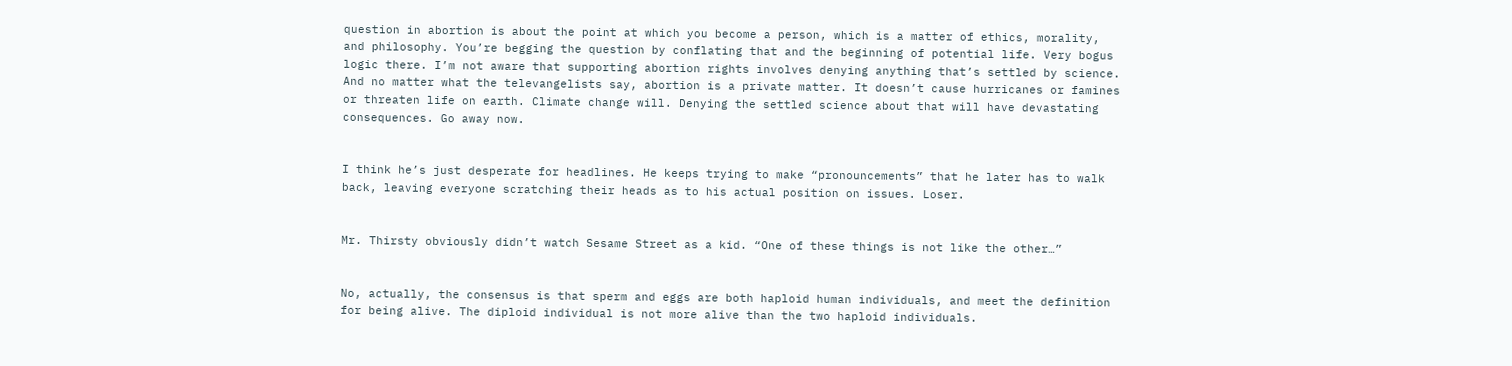question in abortion is about the point at which you become a person, which is a matter of ethics, morality, and philosophy. You’re begging the question by conflating that and the beginning of potential life. Very bogus logic there. I’m not aware that supporting abortion rights involves denying anything that’s settled by science. And no matter what the televangelists say, abortion is a private matter. It doesn’t cause hurricanes or famines or threaten life on earth. Climate change will. Denying the settled science about that will have devastating consequences. Go away now.


I think he’s just desperate for headlines. He keeps trying to make “pronouncements” that he later has to walk back, leaving everyone scratching their heads as to his actual position on issues. Loser.


Mr. Thirsty obviously didn’t watch Sesame Street as a kid. “One of these things is not like the other…”


No, actually, the consensus is that sperm and eggs are both haploid human individuals, and meet the definition for being alive. The diploid individual is not more alive than the two haploid individuals.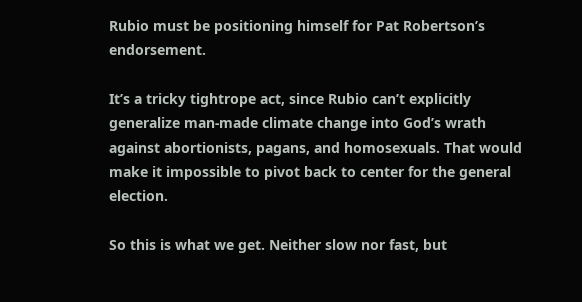Rubio must be positioning himself for Pat Robertson’s endorsement.

It’s a tricky tightrope act, since Rubio can’t explicitly generalize man-made climate change into God’s wrath against abortionists, pagans, and homosexuals. That would make it impossible to pivot back to center for the general election.

So this is what we get. Neither slow nor fast, but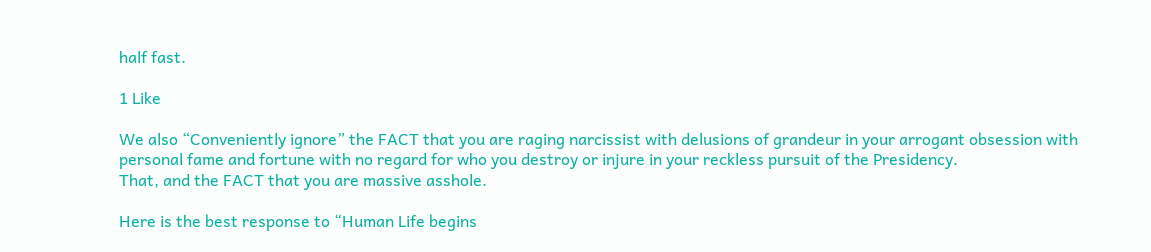half fast.

1 Like

We also “Conveniently ignore” the FACT that you are raging narcissist with delusions of grandeur in your arrogant obsession with personal fame and fortune with no regard for who you destroy or injure in your reckless pursuit of the Presidency.
That, and the FACT that you are massive asshole.

Here is the best response to “Human Life begins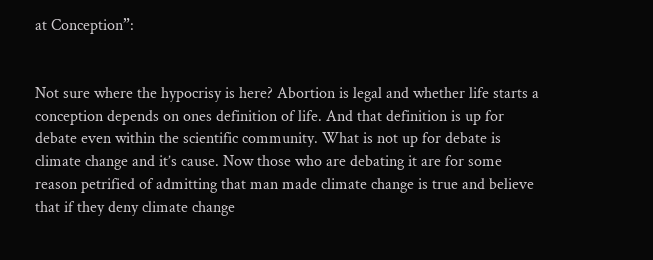at Conception”:


Not sure where the hypocrisy is here? Abortion is legal and whether life starts a conception depends on ones definition of life. And that definition is up for debate even within the scientific community. What is not up for debate is climate change and it’s cause. Now those who are debating it are for some reason petrified of admitting that man made climate change is true and believe that if they deny climate change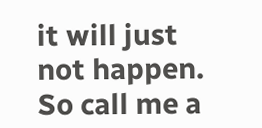it will just not happen. So call me a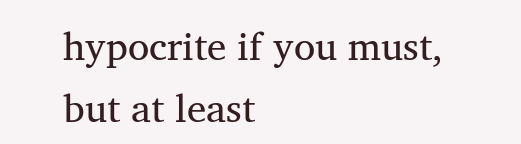hypocrite if you must, but at least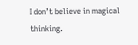I don’t believe in magical thinking.